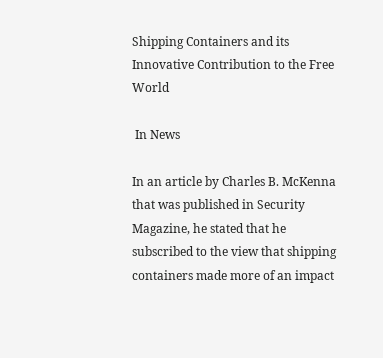Shipping Containers and its Innovative Contribution to the Free World

 In News

In an article by Charles B. McKenna that was published in Security Magazine, he stated that he subscribed to the view that shipping containers made more of an impact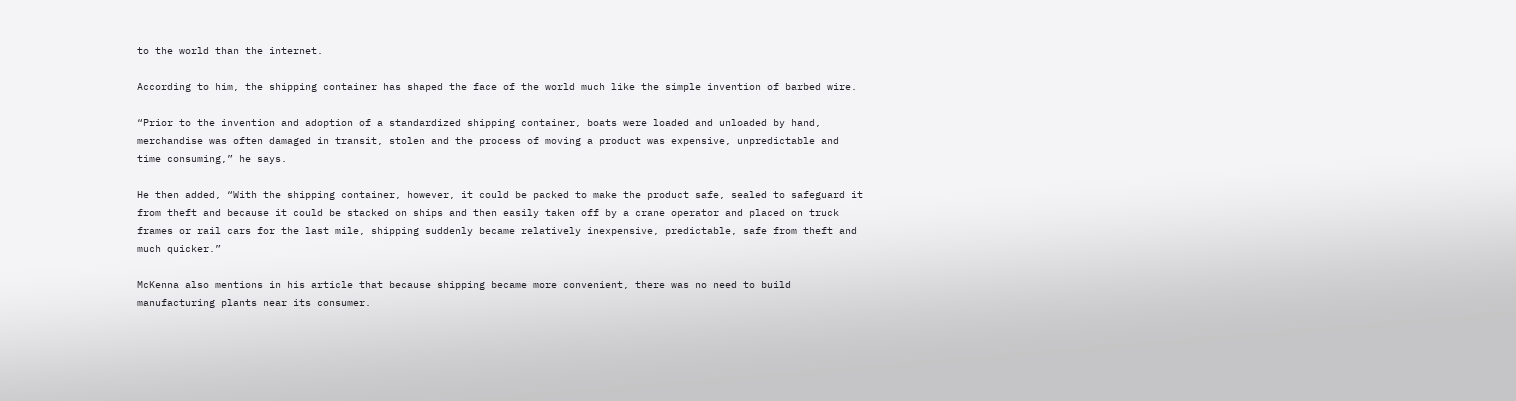to the world than the internet.

According to him, the shipping container has shaped the face of the world much like the simple invention of barbed wire.

“Prior to the invention and adoption of a standardized shipping container, boats were loaded and unloaded by hand, merchandise was often damaged in transit, stolen and the process of moving a product was expensive, unpredictable and time consuming,” he says.

He then added, “With the shipping container, however, it could be packed to make the product safe, sealed to safeguard it from theft and because it could be stacked on ships and then easily taken off by a crane operator and placed on truck frames or rail cars for the last mile, shipping suddenly became relatively inexpensive, predictable, safe from theft and much quicker.”

McKenna also mentions in his article that because shipping became more convenient, there was no need to build manufacturing plants near its consumer.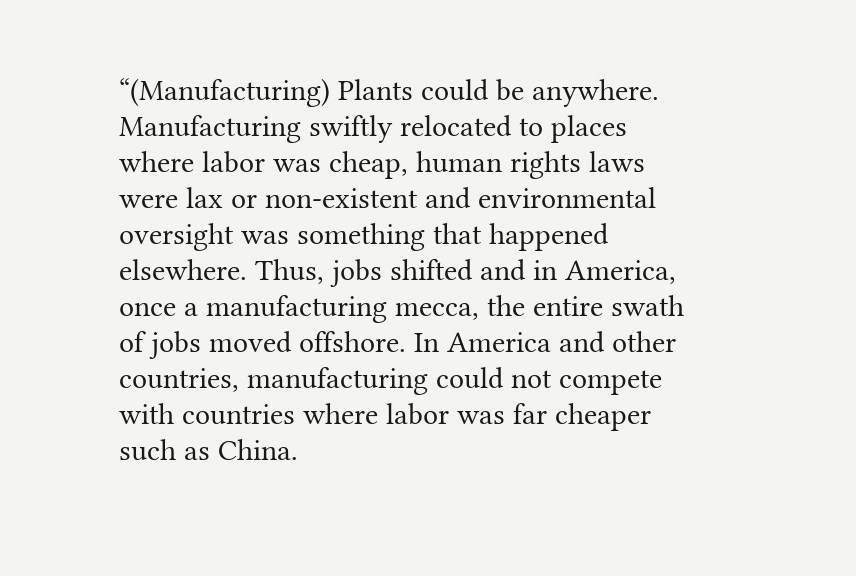“(Manufacturing) Plants could be anywhere. Manufacturing swiftly relocated to places where labor was cheap, human rights laws were lax or non-existent and environmental oversight was something that happened elsewhere. Thus, jobs shifted and in America, once a manufacturing mecca, the entire swath of jobs moved offshore. In America and other countries, manufacturing could not compete with countries where labor was far cheaper such as China.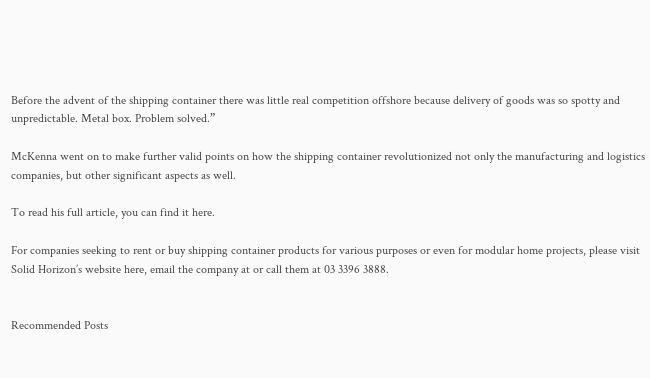Before the advent of the shipping container there was little real competition offshore because delivery of goods was so spotty and unpredictable. Metal box. Problem solved.”

McKenna went on to make further valid points on how the shipping container revolutionized not only the manufacturing and logistics companies, but other significant aspects as well.

To read his full article, you can find it here.

For companies seeking to rent or buy shipping container products for various purposes or even for modular home projects, please visit Solid Horizon’s website here, email the company at or call them at 03 3396 3888.


Recommended Posts